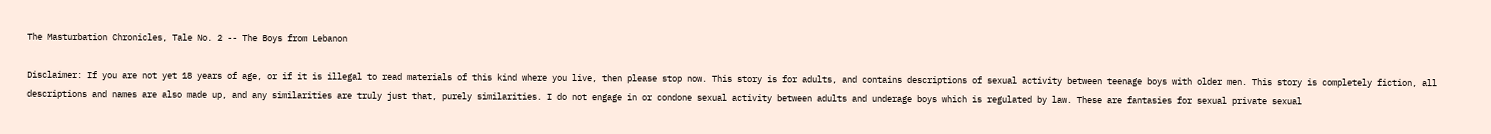The Masturbation Chronicles, Tale No. 2 -- The Boys from Lebanon

Disclaimer: If you are not yet 18 years of age, or if it is illegal to read materials of this kind where you live, then please stop now. This story is for adults, and contains descriptions of sexual activity between teenage boys with older men. This story is completely fiction, all descriptions and names are also made up, and any similarities are truly just that, purely similarities. I do not engage in or condone sexual activity between adults and underage boys which is regulated by law. These are fantasies for sexual private sexual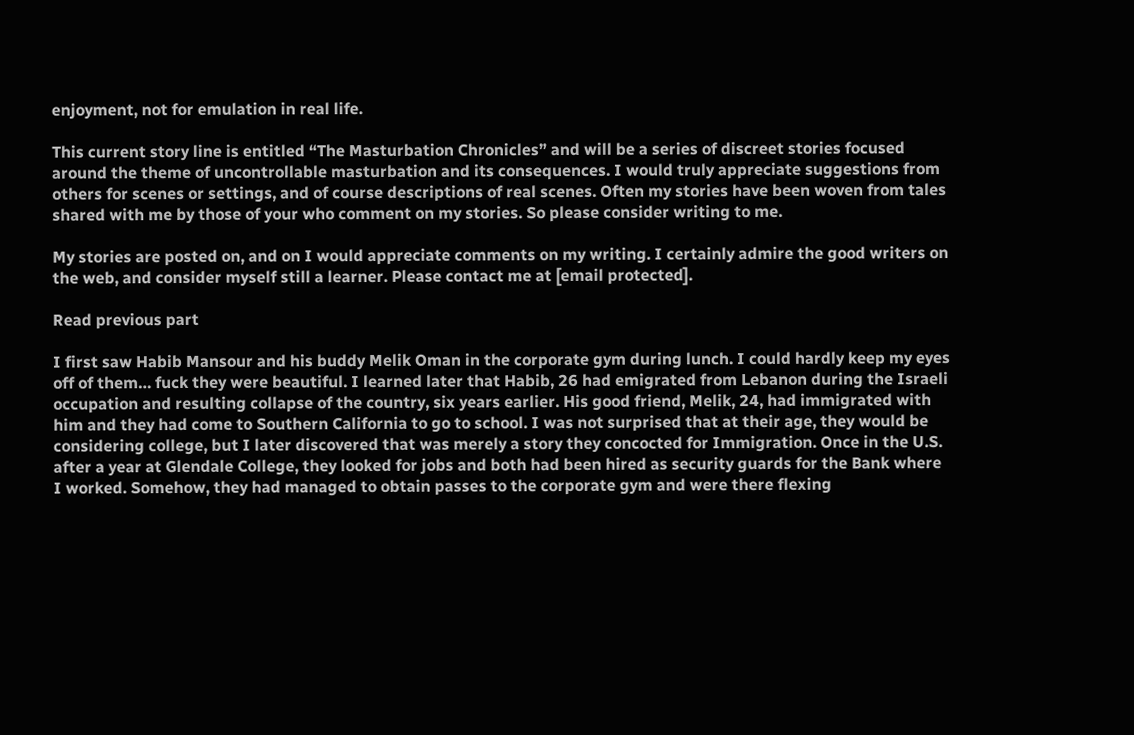enjoyment, not for emulation in real life.

This current story line is entitled “The Masturbation Chronicles” and will be a series of discreet stories focused around the theme of uncontrollable masturbation and its consequences. I would truly appreciate suggestions from others for scenes or settings, and of course descriptions of real scenes. Often my stories have been woven from tales shared with me by those of your who comment on my stories. So please consider writing to me.

My stories are posted on, and on I would appreciate comments on my writing. I certainly admire the good writers on the web, and consider myself still a learner. Please contact me at [email protected].

Read previous part

I first saw Habib Mansour and his buddy Melik Oman in the corporate gym during lunch. I could hardly keep my eyes off of them… fuck they were beautiful. I learned later that Habib, 26 had emigrated from Lebanon during the Israeli occupation and resulting collapse of the country, six years earlier. His good friend, Melik, 24, had immigrated with him and they had come to Southern California to go to school. I was not surprised that at their age, they would be considering college, but I later discovered that was merely a story they concocted for Immigration. Once in the U.S. after a year at Glendale College, they looked for jobs and both had been hired as security guards for the Bank where I worked. Somehow, they had managed to obtain passes to the corporate gym and were there flexing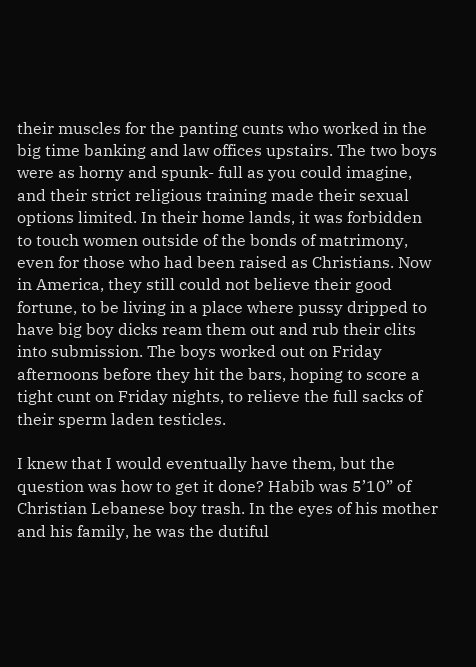their muscles for the panting cunts who worked in the big time banking and law offices upstairs. The two boys were as horny and spunk- full as you could imagine, and their strict religious training made their sexual options limited. In their home lands, it was forbidden to touch women outside of the bonds of matrimony, even for those who had been raised as Christians. Now in America, they still could not believe their good fortune, to be living in a place where pussy dripped to have big boy dicks ream them out and rub their clits into submission. The boys worked out on Friday afternoons before they hit the bars, hoping to score a tight cunt on Friday nights, to relieve the full sacks of their sperm laden testicles.

I knew that I would eventually have them, but the question was how to get it done? Habib was 5’10” of Christian Lebanese boy trash. In the eyes of his mother and his family, he was the dutiful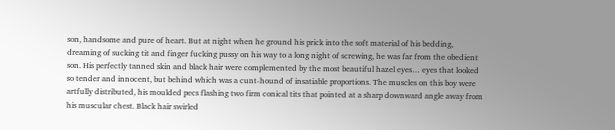son, handsome and pure of heart. But at night when he ground his prick into the soft material of his bedding, dreaming of sucking tit and finger fucking pussy on his way to a long night of screwing, he was far from the obedient son. His perfectly tanned skin and black hair were complemented by the most beautiful hazel eyes… eyes that looked so tender and innocent, but behind which was a cunt-hound of insatiable proportions. The muscles on this boy were artfully distributed, his moulded pecs flashing two firm conical tits that pointed at a sharp downward angle away from his muscular chest. Black hair swirled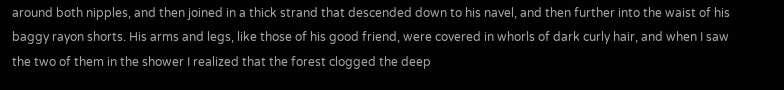around both nipples, and then joined in a thick strand that descended down to his navel, and then further into the waist of his baggy rayon shorts. His arms and legs, like those of his good friend, were covered in whorls of dark curly hair, and when I saw the two of them in the shower I realized that the forest clogged the deep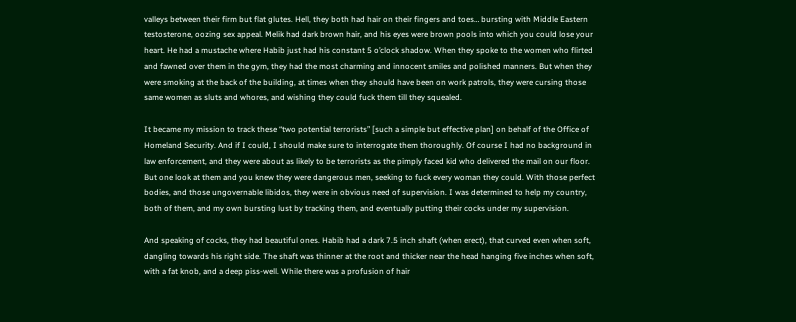valleys between their firm but flat glutes. Hell, they both had hair on their fingers and toes… bursting with Middle Eastern testosterone, oozing sex appeal. Melik had dark brown hair, and his eyes were brown pools into which you could lose your heart. He had a mustache where Habib just had his constant 5 o’clock shadow. When they spoke to the women who flirted and fawned over them in the gym, they had the most charming and innocent smiles and polished manners. But when they were smoking at the back of the building, at times when they should have been on work patrols, they were cursing those same women as sluts and whores, and wishing they could fuck them till they squealed.

It became my mission to track these “two potential terrorists” [such a simple but effective plan] on behalf of the Office of Homeland Security. And if I could, I should make sure to interrogate them thoroughly. Of course I had no background in law enforcement, and they were about as likely to be terrorists as the pimply faced kid who delivered the mail on our floor. But one look at them and you knew they were dangerous men, seeking to fuck every woman they could. With those perfect bodies, and those ungovernable libidos, they were in obvious need of supervision. I was determined to help my country, both of them, and my own bursting lust by tracking them, and eventually putting their cocks under my supervision.

And speaking of cocks, they had beautiful ones. Habib had a dark 7.5 inch shaft (when erect), that curved even when soft, dangling towards his right side. The shaft was thinner at the root and thicker near the head hanging five inches when soft, with a fat knob, and a deep piss-well. While there was a profusion of hair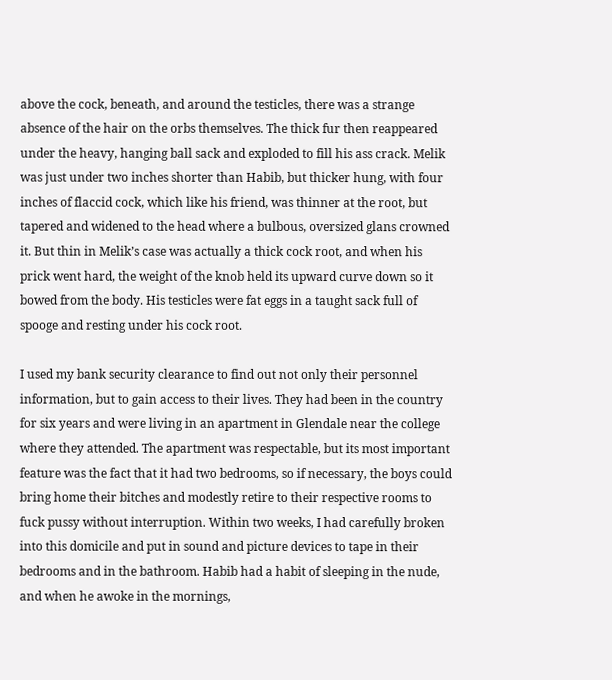above the cock, beneath, and around the testicles, there was a strange absence of the hair on the orbs themselves. The thick fur then reappeared under the heavy, hanging ball sack and exploded to fill his ass crack. Melik was just under two inches shorter than Habib, but thicker hung, with four inches of flaccid cock, which like his friend, was thinner at the root, but tapered and widened to the head where a bulbous, oversized glans crowned it. But thin in Melik’s case was actually a thick cock root, and when his prick went hard, the weight of the knob held its upward curve down so it bowed from the body. His testicles were fat eggs in a taught sack full of spooge and resting under his cock root.

I used my bank security clearance to find out not only their personnel information, but to gain access to their lives. They had been in the country for six years and were living in an apartment in Glendale near the college where they attended. The apartment was respectable, but its most important feature was the fact that it had two bedrooms, so if necessary, the boys could bring home their bitches and modestly retire to their respective rooms to fuck pussy without interruption. Within two weeks, I had carefully broken into this domicile and put in sound and picture devices to tape in their bedrooms and in the bathroom. Habib had a habit of sleeping in the nude, and when he awoke in the mornings,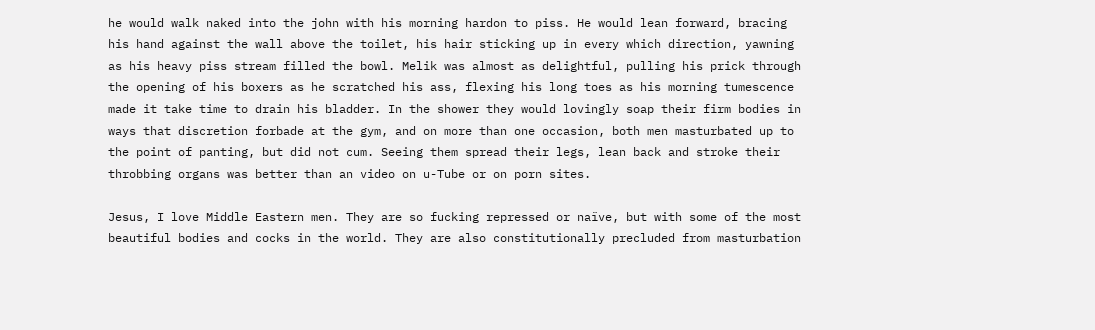he would walk naked into the john with his morning hardon to piss. He would lean forward, bracing his hand against the wall above the toilet, his hair sticking up in every which direction, yawning as his heavy piss stream filled the bowl. Melik was almost as delightful, pulling his prick through the opening of his boxers as he scratched his ass, flexing his long toes as his morning tumescence made it take time to drain his bladder. In the shower they would lovingly soap their firm bodies in ways that discretion forbade at the gym, and on more than one occasion, both men masturbated up to the point of panting, but did not cum. Seeing them spread their legs, lean back and stroke their throbbing organs was better than an video on u-Tube or on porn sites.

Jesus, I love Middle Eastern men. They are so fucking repressed or naïve, but with some of the most beautiful bodies and cocks in the world. They are also constitutionally precluded from masturbation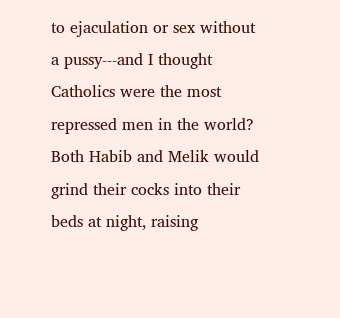to ejaculation or sex without a pussy---and I thought Catholics were the most repressed men in the world? Both Habib and Melik would grind their cocks into their beds at night, raising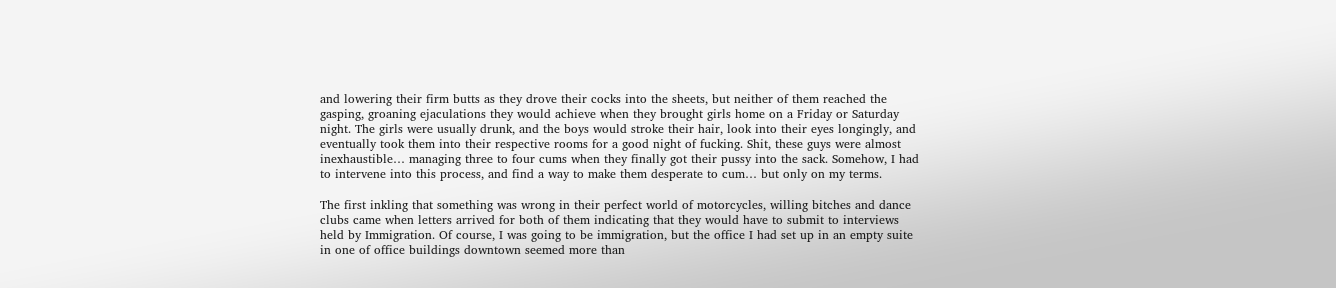and lowering their firm butts as they drove their cocks into the sheets, but neither of them reached the gasping, groaning ejaculations they would achieve when they brought girls home on a Friday or Saturday night. The girls were usually drunk, and the boys would stroke their hair, look into their eyes longingly, and eventually took them into their respective rooms for a good night of fucking. Shit, these guys were almost inexhaustible… managing three to four cums when they finally got their pussy into the sack. Somehow, I had to intervene into this process, and find a way to make them desperate to cum… but only on my terms.

The first inkling that something was wrong in their perfect world of motorcycles, willing bitches and dance clubs came when letters arrived for both of them indicating that they would have to submit to interviews held by Immigration. Of course, I was going to be immigration, but the office I had set up in an empty suite in one of office buildings downtown seemed more than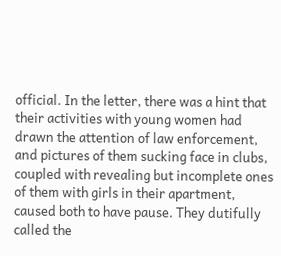official. In the letter, there was a hint that their activities with young women had drawn the attention of law enforcement, and pictures of them sucking face in clubs, coupled with revealing but incomplete ones of them with girls in their apartment, caused both to have pause. They dutifully called the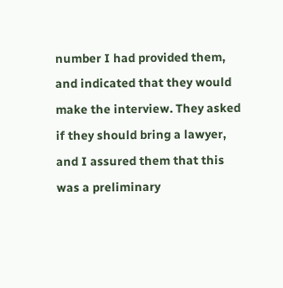number I had provided them, and indicated that they would make the interview. They asked if they should bring a lawyer, and I assured them that this was a preliminary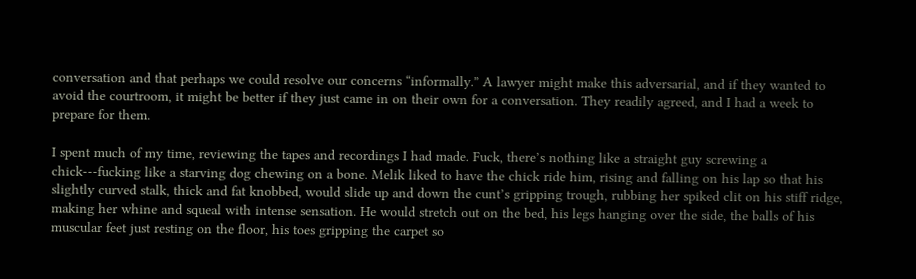conversation and that perhaps we could resolve our concerns “informally.” A lawyer might make this adversarial, and if they wanted to avoid the courtroom, it might be better if they just came in on their own for a conversation. They readily agreed, and I had a week to prepare for them.

I spent much of my time, reviewing the tapes and recordings I had made. Fuck, there’s nothing like a straight guy screwing a chick---fucking like a starving dog chewing on a bone. Melik liked to have the chick ride him, rising and falling on his lap so that his slightly curved stalk, thick and fat knobbed, would slide up and down the cunt’s gripping trough, rubbing her spiked clit on his stiff ridge, making her whine and squeal with intense sensation. He would stretch out on the bed, his legs hanging over the side, the balls of his muscular feet just resting on the floor, his toes gripping the carpet so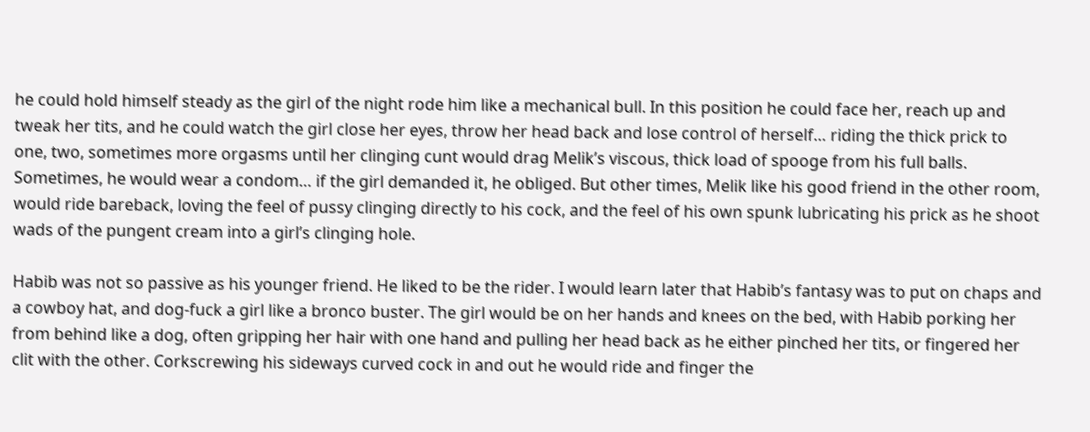he could hold himself steady as the girl of the night rode him like a mechanical bull. In this position he could face her, reach up and tweak her tits, and he could watch the girl close her eyes, throw her head back and lose control of herself… riding the thick prick to one, two, sometimes more orgasms until her clinging cunt would drag Melik’s viscous, thick load of spooge from his full balls. Sometimes, he would wear a condom… if the girl demanded it, he obliged. But other times, Melik like his good friend in the other room, would ride bareback, loving the feel of pussy clinging directly to his cock, and the feel of his own spunk lubricating his prick as he shoot wads of the pungent cream into a girl’s clinging hole.

Habib was not so passive as his younger friend. He liked to be the rider. I would learn later that Habib’s fantasy was to put on chaps and a cowboy hat, and dog-fuck a girl like a bronco buster. The girl would be on her hands and knees on the bed, with Habib porking her from behind like a dog, often gripping her hair with one hand and pulling her head back as he either pinched her tits, or fingered her clit with the other. Corkscrewing his sideways curved cock in and out he would ride and finger the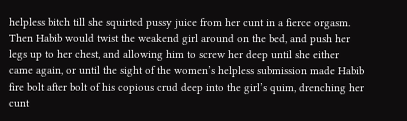helpless bitch till she squirted pussy juice from her cunt in a fierce orgasm. Then Habib would twist the weakend girl around on the bed, and push her legs up to her chest, and allowing him to screw her deep until she either came again, or until the sight of the women’s helpless submission made Habib fire bolt after bolt of his copious crud deep into the girl’s quim, drenching her cunt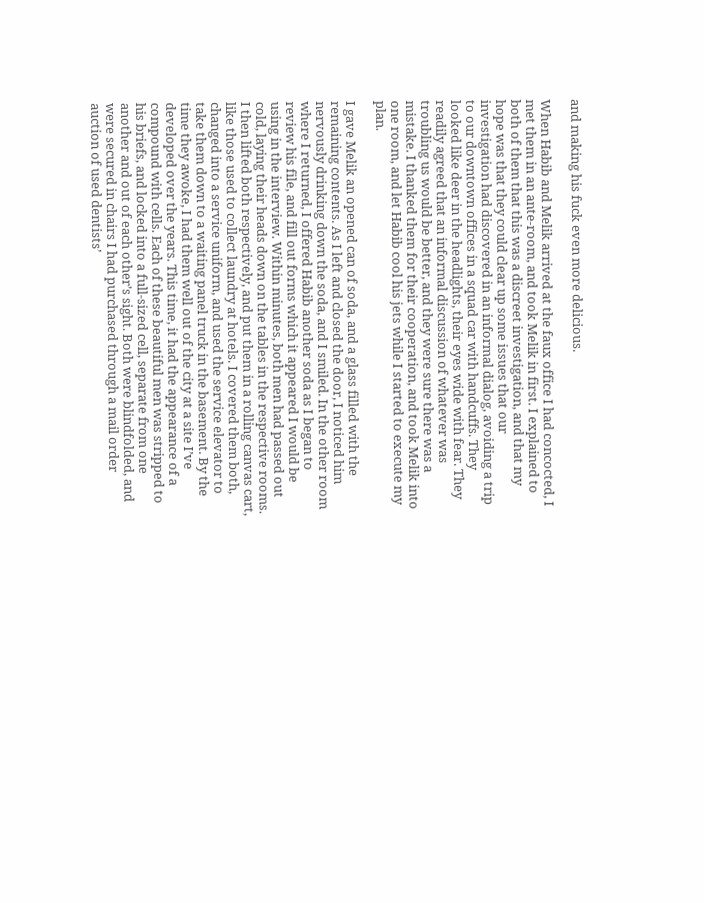and making his fuck even more delicious.

When Habib and Melik arrived at the faux office I had concocted, I met them in an ante-room, and took Melik in first. I explained to both of them that this was a discreet investigation, and that my hope was that they could clear up some issues that our investigation had discovered in an informal dialog, avoiding a trip to our downtown offices in a squad car with handcuffs. They looked like deer in the headlights, their eyes wide with fear. They readily agreed that an informal discussion of whatever was troubling us would be better, and they were sure there was a mistake. I thanked them for their cooperation, and took Melik into one room, and let Habib cool his jets while I started to execute my plan.

I gave Melik an opened can of soda, and a glass filled with the remaining contents. As I left and closed the door, I noticed him nervously drinking down the soda, and I smiled. In the other room where I returned, I offered Habib another soda as I began to review his file, and fill out forms which it appeared I would be using in the interview. Within minutes, both men had passed out cold, laying their heads down on the tables in the respective rooms. I then lifted both respectively, and put them in a rolling canvas cart, like those used to collect laundry at hotels. I covered them both, changed into a service uniform, and used the service elevator to take them down to a waiting panel truck in the basement. By the time they awoke, I had them well out of the city at a site I’ve developed over the years. This time, it had the appearance of a compound with cells. Each of these beautiful men was stripped to his briefs, and locked into a full-sized cell, separate from one another and out of each other’s sight. Both were blindfolded, and were secured in chairs I had purchased through a mail order auction of used dentists’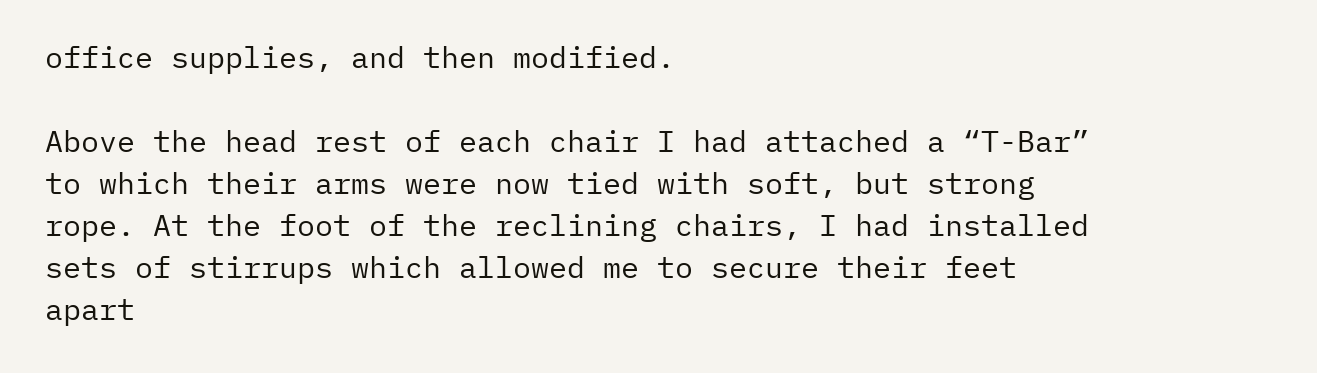office supplies, and then modified.

Above the head rest of each chair I had attached a “T-Bar” to which their arms were now tied with soft, but strong rope. At the foot of the reclining chairs, I had installed sets of stirrups which allowed me to secure their feet apart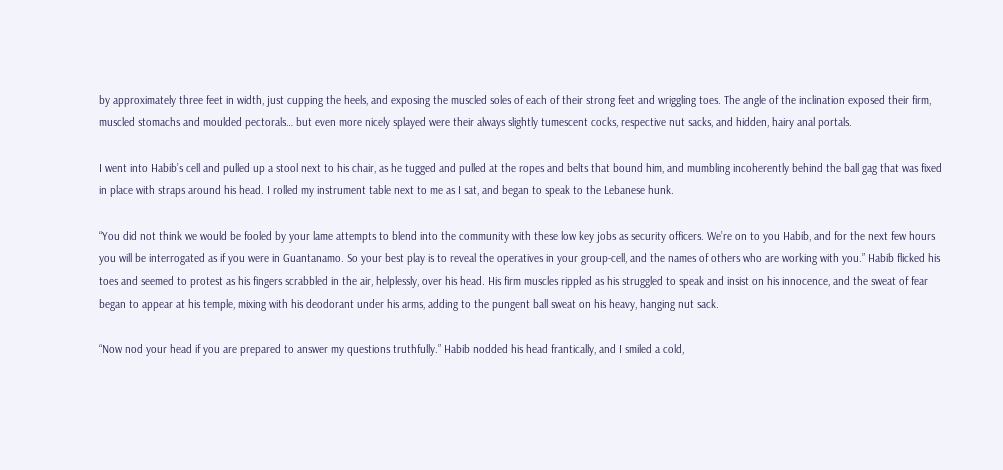by approximately three feet in width, just cupping the heels, and exposing the muscled soles of each of their strong feet and wriggling toes. The angle of the inclination exposed their firm, muscled stomachs and moulded pectorals… but even more nicely splayed were their always slightly tumescent cocks, respective nut sacks, and hidden, hairy anal portals.

I went into Habib’s cell and pulled up a stool next to his chair, as he tugged and pulled at the ropes and belts that bound him, and mumbling incoherently behind the ball gag that was fixed in place with straps around his head. I rolled my instrument table next to me as I sat, and began to speak to the Lebanese hunk.

“You did not think we would be fooled by your lame attempts to blend into the community with these low key jobs as security officers. We’re on to you Habib, and for the next few hours you will be interrogated as if you were in Guantanamo. So your best play is to reveal the operatives in your group-cell, and the names of others who are working with you.” Habib flicked his toes and seemed to protest as his fingers scrabbled in the air, helplessly, over his head. His firm muscles rippled as his struggled to speak and insist on his innocence, and the sweat of fear began to appear at his temple, mixing with his deodorant under his arms, adding to the pungent ball sweat on his heavy, hanging nut sack.

“Now nod your head if you are prepared to answer my questions truthfully.” Habib nodded his head frantically, and I smiled a cold,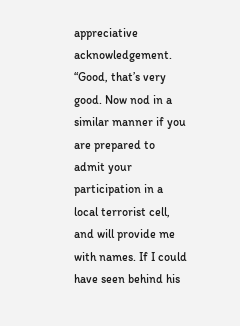appreciative acknowledgement. “Good, that’s very good. Now nod in a similar manner if you are prepared to admit your participation in a local terrorist cell, and will provide me with names. If I could have seen behind his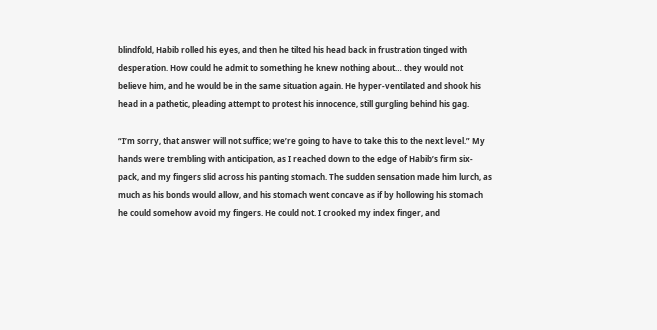blindfold, Habib rolled his eyes, and then he tilted his head back in frustration tinged with desperation. How could he admit to something he knew nothing about… they would not believe him, and he would be in the same situation again. He hyper-ventilated and shook his head in a pathetic, pleading attempt to protest his innocence, still gurgling behind his gag.

“I’m sorry, that answer will not suffice; we’re going to have to take this to the next level.” My hands were trembling with anticipation, as I reached down to the edge of Habib’s firm six-pack, and my fingers slid across his panting stomach. The sudden sensation made him lurch, as much as his bonds would allow, and his stomach went concave as if by hollowing his stomach he could somehow avoid my fingers. He could not. I crooked my index finger, and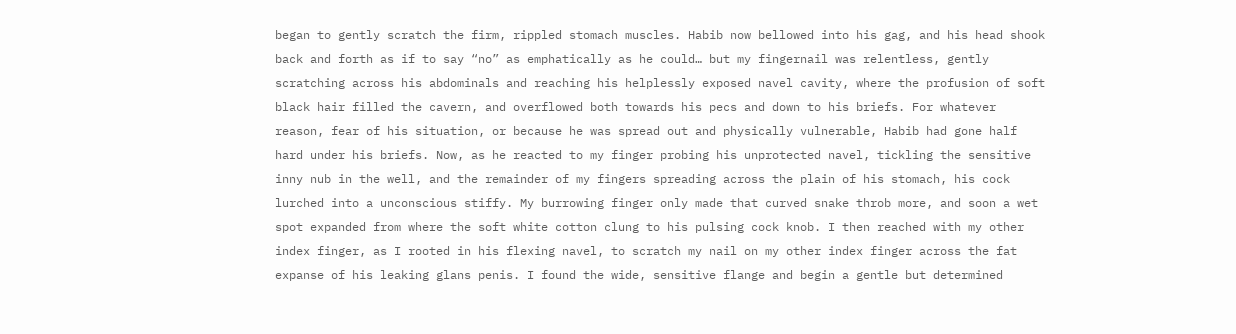began to gently scratch the firm, rippled stomach muscles. Habib now bellowed into his gag, and his head shook back and forth as if to say “no” as emphatically as he could… but my fingernail was relentless, gently scratching across his abdominals and reaching his helplessly exposed navel cavity, where the profusion of soft black hair filled the cavern, and overflowed both towards his pecs and down to his briefs. For whatever reason, fear of his situation, or because he was spread out and physically vulnerable, Habib had gone half hard under his briefs. Now, as he reacted to my finger probing his unprotected navel, tickling the sensitive inny nub in the well, and the remainder of my fingers spreading across the plain of his stomach, his cock lurched into a unconscious stiffy. My burrowing finger only made that curved snake throb more, and soon a wet spot expanded from where the soft white cotton clung to his pulsing cock knob. I then reached with my other index finger, as I rooted in his flexing navel, to scratch my nail on my other index finger across the fat expanse of his leaking glans penis. I found the wide, sensitive flange and begin a gentle but determined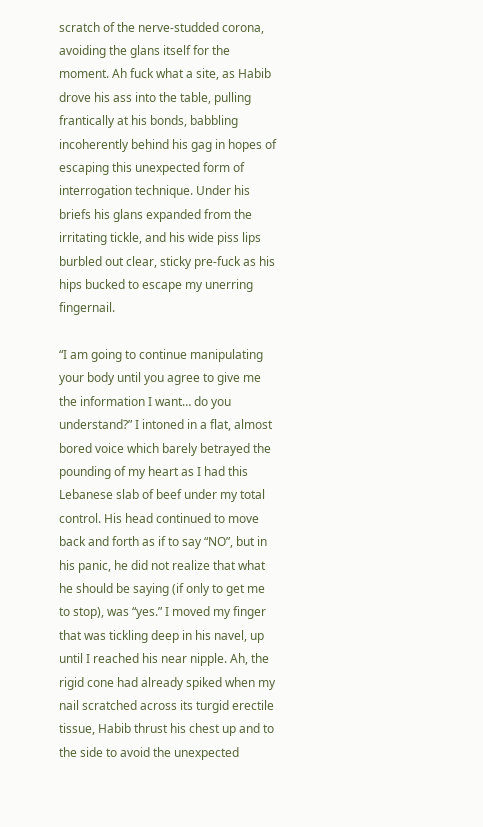scratch of the nerve-studded corona, avoiding the glans itself for the moment. Ah fuck what a site, as Habib drove his ass into the table, pulling frantically at his bonds, babbling incoherently behind his gag in hopes of escaping this unexpected form of interrogation technique. Under his briefs his glans expanded from the irritating tickle, and his wide piss lips burbled out clear, sticky pre-fuck as his hips bucked to escape my unerring fingernail.

“I am going to continue manipulating your body until you agree to give me the information I want… do you understand?” I intoned in a flat, almost bored voice which barely betrayed the pounding of my heart as I had this Lebanese slab of beef under my total control. His head continued to move back and forth as if to say “NO”, but in his panic, he did not realize that what he should be saying (if only to get me to stop), was “yes.” I moved my finger that was tickling deep in his navel, up until I reached his near nipple. Ah, the rigid cone had already spiked when my nail scratched across its turgid erectile tissue, Habib thrust his chest up and to the side to avoid the unexpected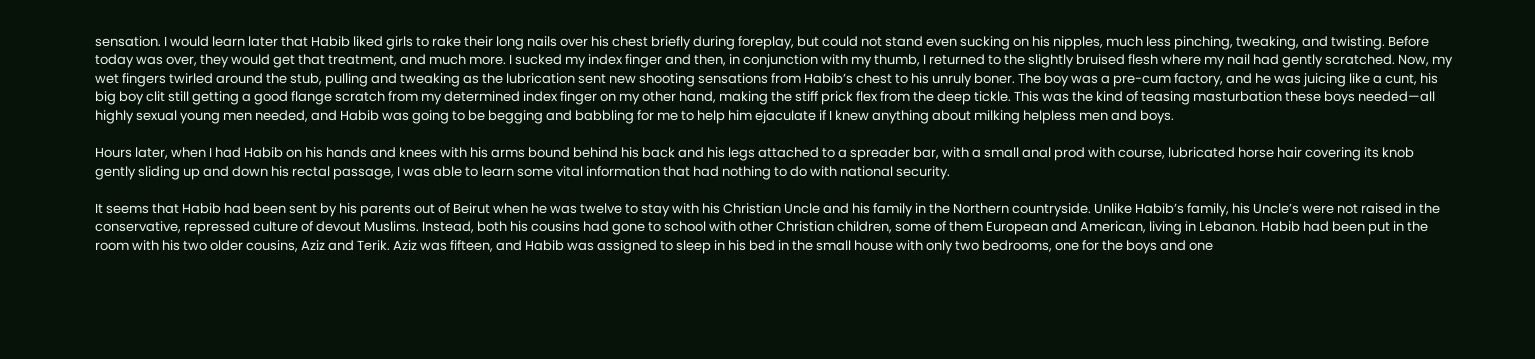sensation. I would learn later that Habib liked girls to rake their long nails over his chest briefly during foreplay, but could not stand even sucking on his nipples, much less pinching, tweaking, and twisting. Before today was over, they would get that treatment, and much more. I sucked my index finger and then, in conjunction with my thumb, I returned to the slightly bruised flesh where my nail had gently scratched. Now, my wet fingers twirled around the stub, pulling and tweaking as the lubrication sent new shooting sensations from Habib’s chest to his unruly boner. The boy was a pre-cum factory, and he was juicing like a cunt, his big boy clit still getting a good flange scratch from my determined index finger on my other hand, making the stiff prick flex from the deep tickle. This was the kind of teasing masturbation these boys needed—all highly sexual young men needed, and Habib was going to be begging and babbling for me to help him ejaculate if I knew anything about milking helpless men and boys.

Hours later, when I had Habib on his hands and knees with his arms bound behind his back and his legs attached to a spreader bar, with a small anal prod with course, lubricated horse hair covering its knob gently sliding up and down his rectal passage, I was able to learn some vital information that had nothing to do with national security.

It seems that Habib had been sent by his parents out of Beirut when he was twelve to stay with his Christian Uncle and his family in the Northern countryside. Unlike Habib’s family, his Uncle’s were not raised in the conservative, repressed culture of devout Muslims. Instead, both his cousins had gone to school with other Christian children, some of them European and American, living in Lebanon. Habib had been put in the room with his two older cousins, Aziz and Terik. Aziz was fifteen, and Habib was assigned to sleep in his bed in the small house with only two bedrooms, one for the boys and one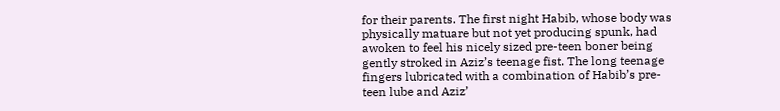for their parents. The first night Habib, whose body was physically matuare but not yet producing spunk, had awoken to feel his nicely sized pre-teen boner being gently stroked in Aziz’s teenage fist. The long teenage fingers lubricated with a combination of Habib’s pre-teen lube and Aziz’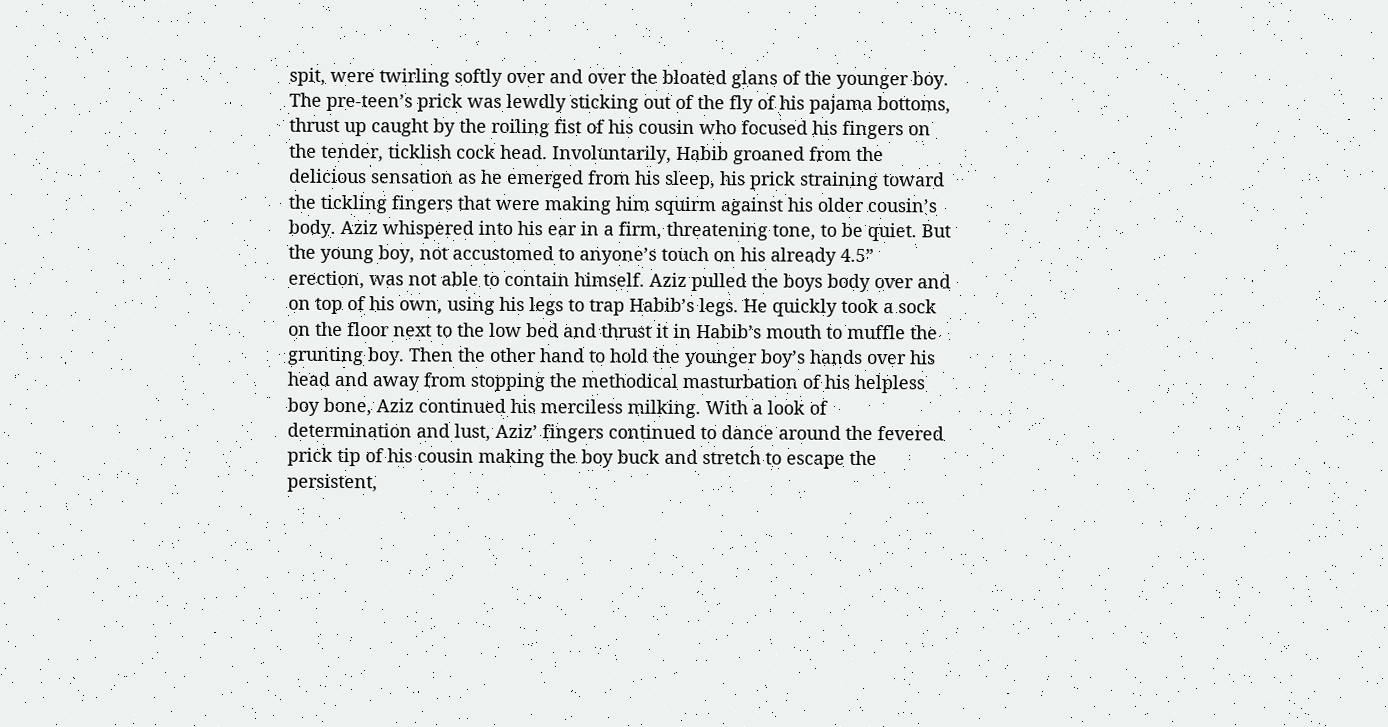spit, were twirling softly over and over the bloated glans of the younger boy. The pre-teen’s prick was lewdly sticking out of the fly of his pajama bottoms, thrust up caught by the roiling fist of his cousin who focused his fingers on the tender, ticklish cock head. Involuntarily, Habib groaned from the delicious sensation as he emerged from his sleep, his prick straining toward the tickling fingers that were making him squirm against his older cousin’s body. Aziz whispered into his ear in a firm, threatening tone, to be quiet. But the young boy, not accustomed to anyone’s touch on his already 4.5” erection, was not able to contain himself. Aziz pulled the boys body over and on top of his own, using his legs to trap Habib’s legs. He quickly took a sock on the floor next to the low bed and thrust it in Habib’s mouth to muffle the grunting boy. Then the other hand to hold the younger boy’s hands over his head and away from stopping the methodical masturbation of his helpless boy bone, Aziz continued his merciless milking. With a look of determination and lust, Aziz’ fingers continued to dance around the fevered prick tip of his cousin making the boy buck and stretch to escape the persistent,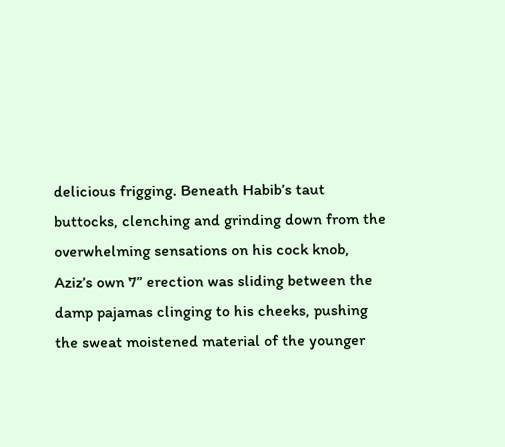delicious frigging. Beneath Habib’s taut buttocks, clenching and grinding down from the overwhelming sensations on his cock knob, Aziz’s own 7” erection was sliding between the damp pajamas clinging to his cheeks, pushing the sweat moistened material of the younger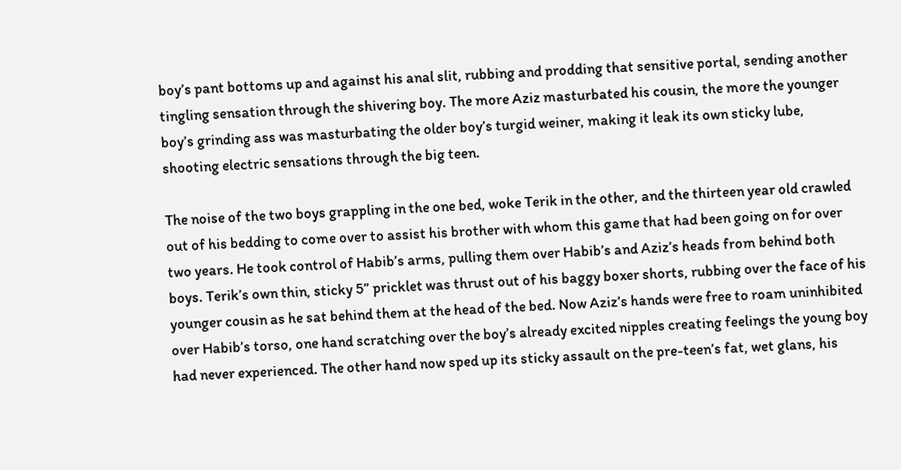boy’s pant bottoms up and against his anal slit, rubbing and prodding that sensitive portal, sending another tingling sensation through the shivering boy. The more Aziz masturbated his cousin, the more the younger boy’s grinding ass was masturbating the older boy’s turgid weiner, making it leak its own sticky lube, shooting electric sensations through the big teen.

The noise of the two boys grappling in the one bed, woke Terik in the other, and the thirteen year old crawled out of his bedding to come over to assist his brother with whom this game that had been going on for over two years. He took control of Habib’s arms, pulling them over Habib’s and Aziz’s heads from behind both boys. Terik’s own thin, sticky 5” pricklet was thrust out of his baggy boxer shorts, rubbing over the face of his younger cousin as he sat behind them at the head of the bed. Now Aziz’s hands were free to roam uninhibited over Habib’s torso, one hand scratching over the boy’s already excited nipples creating feelings the young boy had never experienced. The other hand now sped up its sticky assault on the pre-teen’s fat, wet glans, his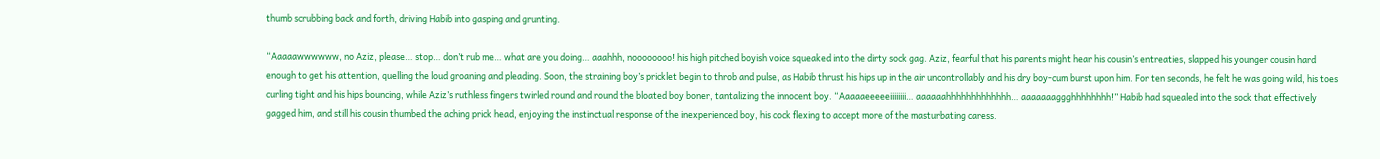thumb scrubbing back and forth, driving Habib into gasping and grunting.

“Aaaaawwwwww, no Aziz, please… stop… don’t rub me… what are you doing… aaahhh, noooooooo! his high pitched boyish voice squeaked into the dirty sock gag. Aziz, fearful that his parents might hear his cousin’s entreaties, slapped his younger cousin hard enough to get his attention, quelling the loud groaning and pleading. Soon, the straining boy’s pricklet begin to throb and pulse, as Habib thrust his hips up in the air uncontrollably and his dry boy-cum burst upon him. For ten seconds, he felt he was going wild, his toes curling tight and his hips bouncing, while Aziz’s ruthless fingers twirled round and round the bloated boy boner, tantalizing the innocent boy. “Aaaaaeeeeeiiiiiiii… aaaaaahhhhhhhhhhhhh… aaaaaaaggghhhhhhhh!” Habib had squealed into the sock that effectively gagged him, and still his cousin thumbed the aching prick head, enjoying the instinctual response of the inexperienced boy, his cock flexing to accept more of the masturbating caress.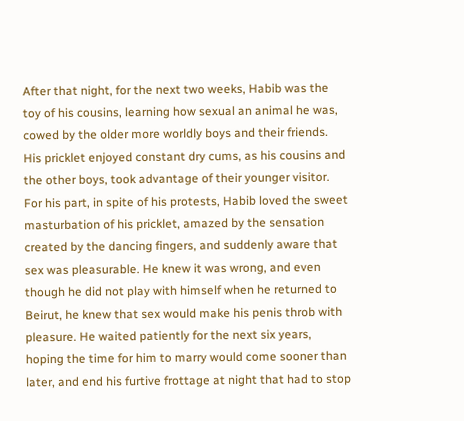After that night, for the next two weeks, Habib was the toy of his cousins, learning how sexual an animal he was, cowed by the older more worldly boys and their friends. His pricklet enjoyed constant dry cums, as his cousins and the other boys, took advantage of their younger visitor. For his part, in spite of his protests, Habib loved the sweet masturbation of his pricklet, amazed by the sensation created by the dancing fingers, and suddenly aware that sex was pleasurable. He knew it was wrong, and even though he did not play with himself when he returned to Beirut, he knew that sex would make his penis throb with pleasure. He waited patiently for the next six years, hoping the time for him to marry would come sooner than later, and end his furtive frottage at night that had to stop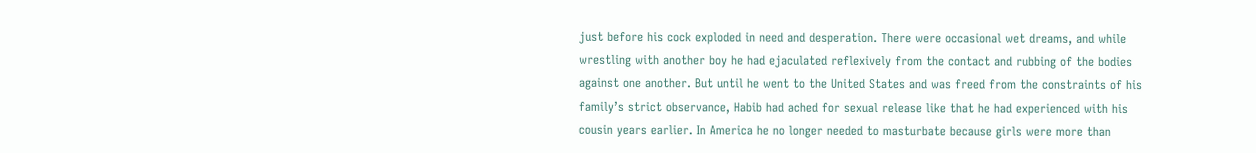just before his cock exploded in need and desperation. There were occasional wet dreams, and while wrestling with another boy he had ejaculated reflexively from the contact and rubbing of the bodies against one another. But until he went to the United States and was freed from the constraints of his family’s strict observance, Habib had ached for sexual release like that he had experienced with his cousin years earlier. In America he no longer needed to masturbate because girls were more than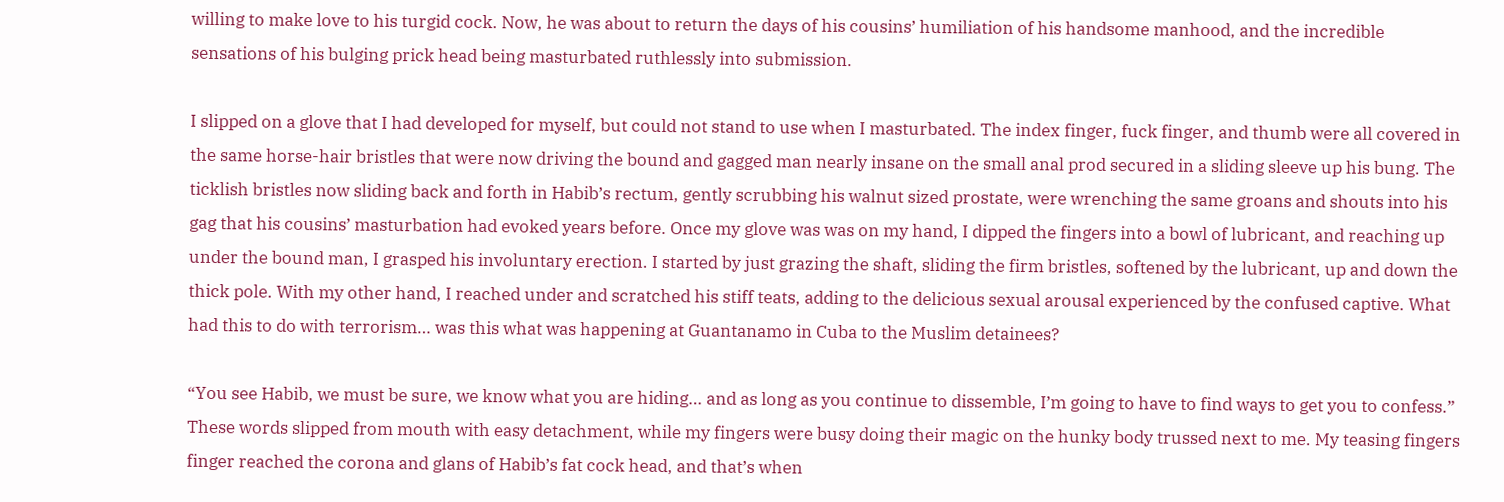willing to make love to his turgid cock. Now, he was about to return the days of his cousins’ humiliation of his handsome manhood, and the incredible sensations of his bulging prick head being masturbated ruthlessly into submission.

I slipped on a glove that I had developed for myself, but could not stand to use when I masturbated. The index finger, fuck finger, and thumb were all covered in the same horse-hair bristles that were now driving the bound and gagged man nearly insane on the small anal prod secured in a sliding sleeve up his bung. The ticklish bristles now sliding back and forth in Habib’s rectum, gently scrubbing his walnut sized prostate, were wrenching the same groans and shouts into his gag that his cousins’ masturbation had evoked years before. Once my glove was was on my hand, I dipped the fingers into a bowl of lubricant, and reaching up under the bound man, I grasped his involuntary erection. I started by just grazing the shaft, sliding the firm bristles, softened by the lubricant, up and down the thick pole. With my other hand, I reached under and scratched his stiff teats, adding to the delicious sexual arousal experienced by the confused captive. What had this to do with terrorism… was this what was happening at Guantanamo in Cuba to the Muslim detainees?

“You see Habib, we must be sure, we know what you are hiding… and as long as you continue to dissemble, I’m going to have to find ways to get you to confess.” These words slipped from mouth with easy detachment, while my fingers were busy doing their magic on the hunky body trussed next to me. My teasing fingers finger reached the corona and glans of Habib’s fat cock head, and that’s when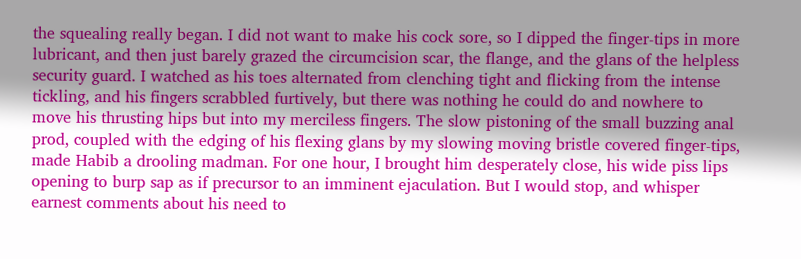the squealing really began. I did not want to make his cock sore, so I dipped the finger-tips in more lubricant, and then just barely grazed the circumcision scar, the flange, and the glans of the helpless security guard. I watched as his toes alternated from clenching tight and flicking from the intense tickling, and his fingers scrabbled furtively, but there was nothing he could do and nowhere to move his thrusting hips but into my merciless fingers. The slow pistoning of the small buzzing anal prod, coupled with the edging of his flexing glans by my slowing moving bristle covered finger-tips, made Habib a drooling madman. For one hour, I brought him desperately close, his wide piss lips opening to burp sap as if precursor to an imminent ejaculation. But I would stop, and whisper earnest comments about his need to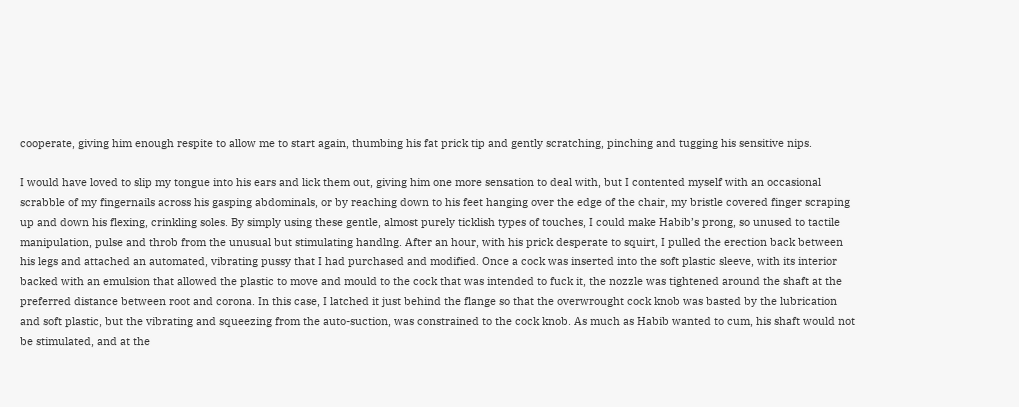cooperate, giving him enough respite to allow me to start again, thumbing his fat prick tip and gently scratching, pinching and tugging his sensitive nips.

I would have loved to slip my tongue into his ears and lick them out, giving him one more sensation to deal with, but I contented myself with an occasional scrabble of my fingernails across his gasping abdominals, or by reaching down to his feet hanging over the edge of the chair, my bristle covered finger scraping up and down his flexing, crinkling soles. By simply using these gentle, almost purely ticklish types of touches, I could make Habib’s prong, so unused to tactile manipulation, pulse and throb from the unusual but stimulating handlng. After an hour, with his prick desperate to squirt, I pulled the erection back between his legs and attached an automated, vibrating pussy that I had purchased and modified. Once a cock was inserted into the soft plastic sleeve, with its interior backed with an emulsion that allowed the plastic to move and mould to the cock that was intended to fuck it, the nozzle was tightened around the shaft at the preferred distance between root and corona. In this case, I latched it just behind the flange so that the overwrought cock knob was basted by the lubrication and soft plastic, but the vibrating and squeezing from the auto-suction, was constrained to the cock knob. As much as Habib wanted to cum, his shaft would not be stimulated, and at the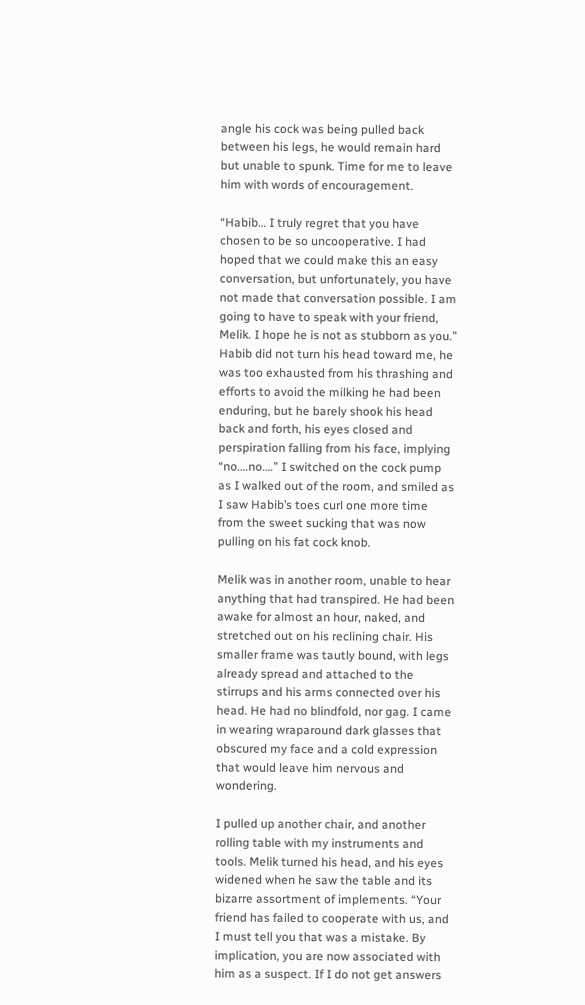angle his cock was being pulled back between his legs, he would remain hard but unable to spunk. Time for me to leave him with words of encouragement.

“Habib… I truly regret that you have chosen to be so uncooperative. I had hoped that we could make this an easy conversation, but unfortunately, you have not made that conversation possible. I am going to have to speak with your friend, Melik. I hope he is not as stubborn as you.” Habib did not turn his head toward me, he was too exhausted from his thrashing and efforts to avoid the milking he had been enduring, but he barely shook his head back and forth, his eyes closed and perspiration falling from his face, implying “no….no….” I switched on the cock pump as I walked out of the room, and smiled as I saw Habib’s toes curl one more time from the sweet sucking that was now pulling on his fat cock knob.

Melik was in another room, unable to hear anything that had transpired. He had been awake for almost an hour, naked, and stretched out on his reclining chair. His smaller frame was tautly bound, with legs already spread and attached to the stirrups and his arms connected over his head. He had no blindfold, nor gag. I came in wearing wraparound dark glasses that obscured my face and a cold expression that would leave him nervous and wondering.

I pulled up another chair, and another rolling table with my instruments and tools. Melik turned his head, and his eyes widened when he saw the table and its bizarre assortment of implements. “Your friend has failed to cooperate with us, and I must tell you that was a mistake. By implication, you are now associated with him as a suspect. If I do not get answers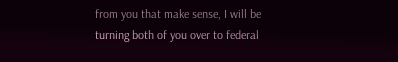from you that make sense, I will be turning both of you over to federal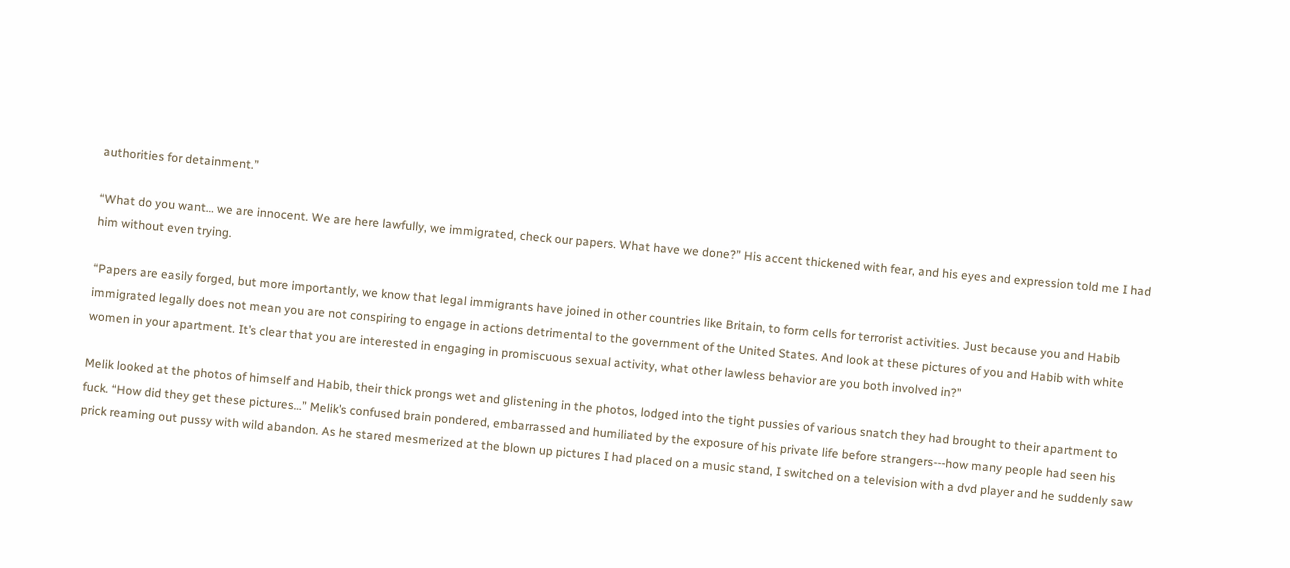authorities for detainment.”

“What do you want… we are innocent. We are here lawfully, we immigrated, check our papers. What have we done?” His accent thickened with fear, and his eyes and expression told me I had him without even trying.

“Papers are easily forged, but more importantly, we know that legal immigrants have joined in other countries like Britain, to form cells for terrorist activities. Just because you and Habib immigrated legally does not mean you are not conspiring to engage in actions detrimental to the government of the United States. And look at these pictures of you and Habib with white women in your apartment. It’s clear that you are interested in engaging in promiscuous sexual activity, what other lawless behavior are you both involved in?”

Melik looked at the photos of himself and Habib, their thick prongs wet and glistening in the photos, lodged into the tight pussies of various snatch they had brought to their apartment to fuck. “How did they get these pictures…” Melik’s confused brain pondered, embarrassed and humiliated by the exposure of his private life before strangers---how many people had seen his prick reaming out pussy with wild abandon. As he stared mesmerized at the blown up pictures I had placed on a music stand, I switched on a television with a dvd player and he suddenly saw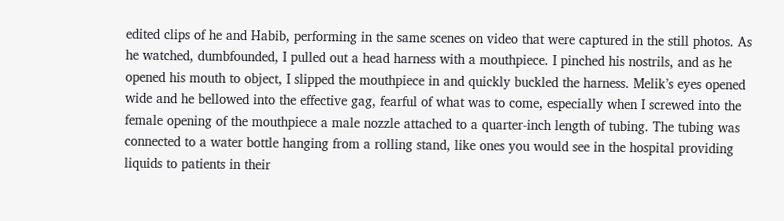edited clips of he and Habib, performing in the same scenes on video that were captured in the still photos. As he watched, dumbfounded, I pulled out a head harness with a mouthpiece. I pinched his nostrils, and as he opened his mouth to object, I slipped the mouthpiece in and quickly buckled the harness. Melik’s eyes opened wide and he bellowed into the effective gag, fearful of what was to come, especially when I screwed into the female opening of the mouthpiece a male nozzle attached to a quarter-inch length of tubing. The tubing was connected to a water bottle hanging from a rolling stand, like ones you would see in the hospital providing liquids to patients in their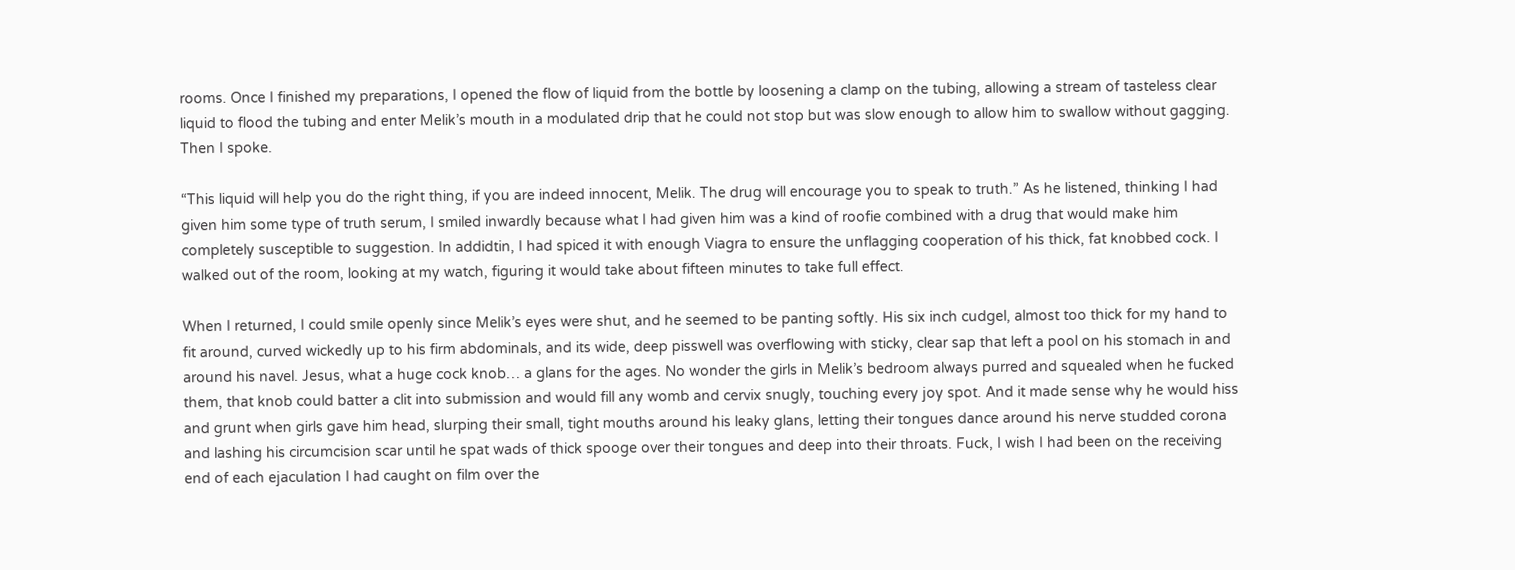rooms. Once I finished my preparations, I opened the flow of liquid from the bottle by loosening a clamp on the tubing, allowing a stream of tasteless clear liquid to flood the tubing and enter Melik’s mouth in a modulated drip that he could not stop but was slow enough to allow him to swallow without gagging. Then I spoke.

“This liquid will help you do the right thing, if you are indeed innocent, Melik. The drug will encourage you to speak to truth.” As he listened, thinking I had given him some type of truth serum, I smiled inwardly because what I had given him was a kind of roofie combined with a drug that would make him completely susceptible to suggestion. In addidtin, I had spiced it with enough Viagra to ensure the unflagging cooperation of his thick, fat knobbed cock. I walked out of the room, looking at my watch, figuring it would take about fifteen minutes to take full effect.

When I returned, I could smile openly since Melik’s eyes were shut, and he seemed to be panting softly. His six inch cudgel, almost too thick for my hand to fit around, curved wickedly up to his firm abdominals, and its wide, deep pisswell was overflowing with sticky, clear sap that left a pool on his stomach in and around his navel. Jesus, what a huge cock knob… a glans for the ages. No wonder the girls in Melik’s bedroom always purred and squealed when he fucked them, that knob could batter a clit into submission and would fill any womb and cervix snugly, touching every joy spot. And it made sense why he would hiss and grunt when girls gave him head, slurping their small, tight mouths around his leaky glans, letting their tongues dance around his nerve studded corona and lashing his circumcision scar until he spat wads of thick spooge over their tongues and deep into their throats. Fuck, I wish I had been on the receiving end of each ejaculation I had caught on film over the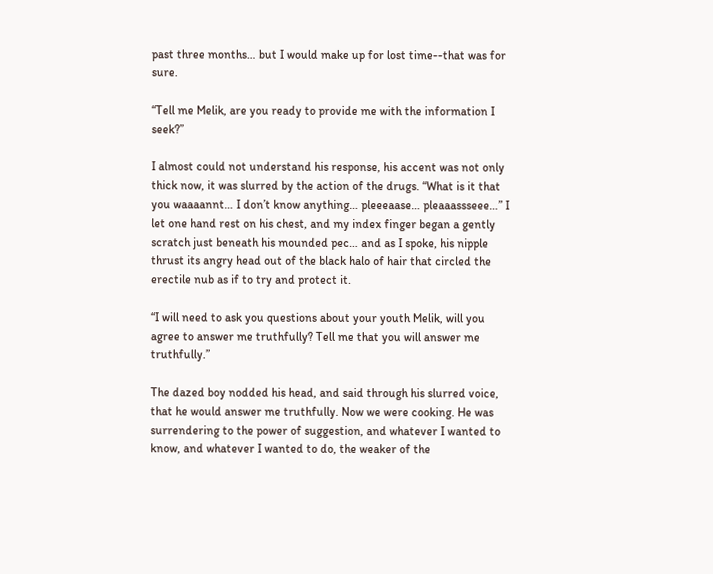past three months… but I would make up for lost time--that was for sure.

“Tell me Melik, are you ready to provide me with the information I seek?”

I almost could not understand his response, his accent was not only thick now, it was slurred by the action of the drugs. “What is it that you waaaannt… I don’t know anything… pleeeaase… pleaaassseee…” I let one hand rest on his chest, and my index finger began a gently scratch just beneath his mounded pec… and as I spoke, his nipple thrust its angry head out of the black halo of hair that circled the erectile nub as if to try and protect it.

“I will need to ask you questions about your youth Melik, will you agree to answer me truthfully? Tell me that you will answer me truthfully.”

The dazed boy nodded his head, and said through his slurred voice, that he would answer me truthfully. Now we were cooking. He was surrendering to the power of suggestion, and whatever I wanted to know, and whatever I wanted to do, the weaker of the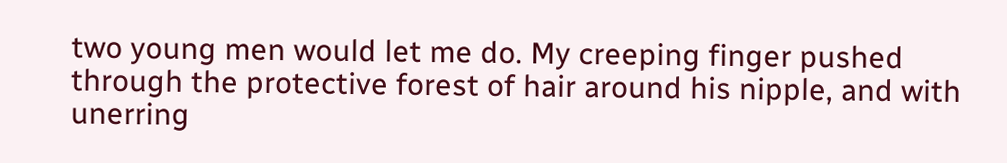two young men would let me do. My creeping finger pushed through the protective forest of hair around his nipple, and with unerring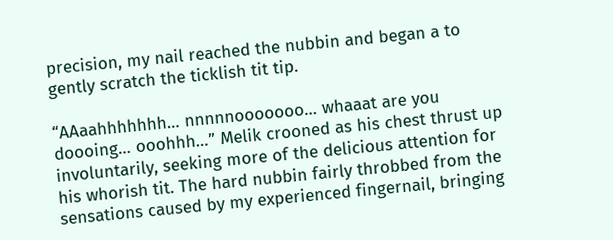precision, my nail reached the nubbin and began a to gently scratch the ticklish tit tip.

“AAaahhhhhhh… nnnnnooooooo… whaaat are you doooing… ooohhh…” Melik crooned as his chest thrust up involuntarily, seeking more of the delicious attention for his whorish tit. The hard nubbin fairly throbbed from the sensations caused by my experienced fingernail, bringing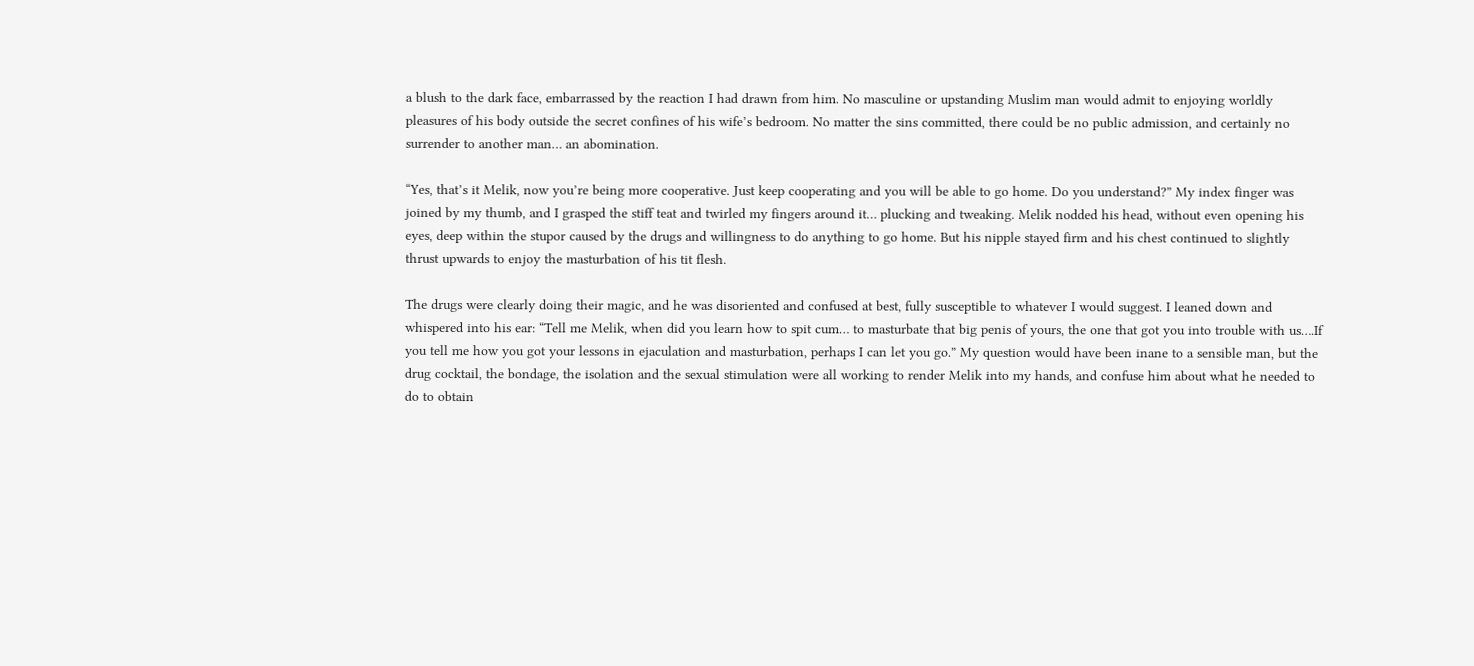a blush to the dark face, embarrassed by the reaction I had drawn from him. No masculine or upstanding Muslim man would admit to enjoying worldly pleasures of his body outside the secret confines of his wife’s bedroom. No matter the sins committed, there could be no public admission, and certainly no surrender to another man… an abomination.

“Yes, that’s it Melik, now you’re being more cooperative. Just keep cooperating and you will be able to go home. Do you understand?” My index finger was joined by my thumb, and I grasped the stiff teat and twirled my fingers around it… plucking and tweaking. Melik nodded his head, without even opening his eyes, deep within the stupor caused by the drugs and willingness to do anything to go home. But his nipple stayed firm and his chest continued to slightly thrust upwards to enjoy the masturbation of his tit flesh.

The drugs were clearly doing their magic, and he was disoriented and confused at best, fully susceptible to whatever I would suggest. I leaned down and whispered into his ear: “Tell me Melik, when did you learn how to spit cum… to masturbate that big penis of yours, the one that got you into trouble with us….If you tell me how you got your lessons in ejaculation and masturbation, perhaps I can let you go.” My question would have been inane to a sensible man, but the drug cocktail, the bondage, the isolation and the sexual stimulation were all working to render Melik into my hands, and confuse him about what he needed to do to obtain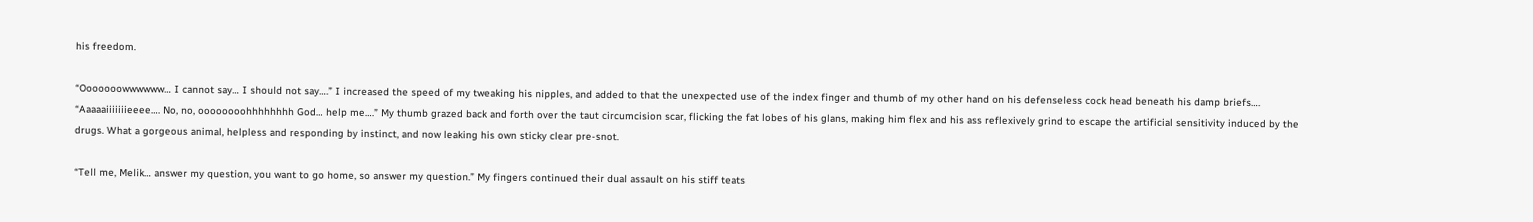his freedom.

“Ooooooowwwwww… I cannot say… I should not say….” I increased the speed of my tweaking his nipples, and added to that the unexpected use of the index finger and thumb of my other hand on his defenseless cock head beneath his damp briefs…. “Aaaaaiiiiiiieeee…. No, no, oooooooohhhhhhhh God… help me….” My thumb grazed back and forth over the taut circumcision scar, flicking the fat lobes of his glans, making him flex and his ass reflexively grind to escape the artificial sensitivity induced by the drugs. What a gorgeous animal, helpless and responding by instinct, and now leaking his own sticky clear pre-snot.

“Tell me, Melik… answer my question, you want to go home, so answer my question.” My fingers continued their dual assault on his stiff teats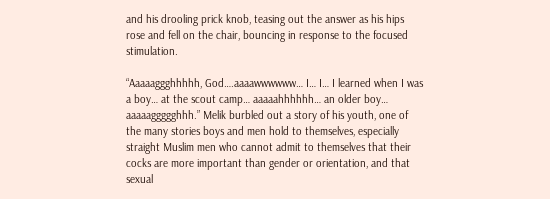and his drooling prick knob, teasing out the answer as his hips rose and fell on the chair, bouncing in response to the focused stimulation.

“Aaaaaggghhhhh, God….aaaawwwwww… I… I… I learned when I was a boy… at the scout camp… aaaaahhhhhh… an older boy… aaaaaggggghhh.” Melik burbled out a story of his youth, one of the many stories boys and men hold to themselves, especially straight Muslim men who cannot admit to themselves that their cocks are more important than gender or orientation, and that sexual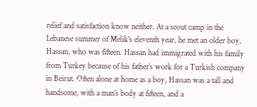relief and satisfaction know neither. At a scout camp in the Lebanese summer of Melik’s eleventh year, he met an older boy, Hassan, who was fifteen. Hassan had immigrated with his family from Turkey because of his father’s work for a Turkish company in Beirut. Often alone at home as a boy, Hassan was a tall and handsome, with a man’s body at fifteen, and a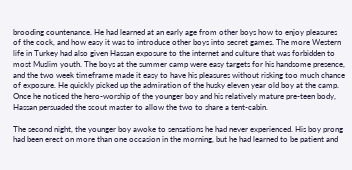brooding countenance. He had learned at an early age from other boys how to enjoy pleasures of the cock, and how easy it was to introduce other boys into secret games. The more Western life in Turkey had also given Hassan exposure to the internet and culture that was forbidden to most Muslim youth. The boys at the summer camp were easy targets for his handsome presence, and the two week timeframe made it easy to have his pleasures without risking too much chance of exposure. He quickly picked up the admiration of the husky eleven year old boy at the camp. Once he noticed the hero-worship of the younger boy and his relatively mature pre-teen body, Hassan persuaded the scout master to allow the two to share a tent-cabin.

The second night, the younger boy awoke to sensations he had never experienced. His boy prong had been erect on more than one occasion in the morning, but he had learned to be patient and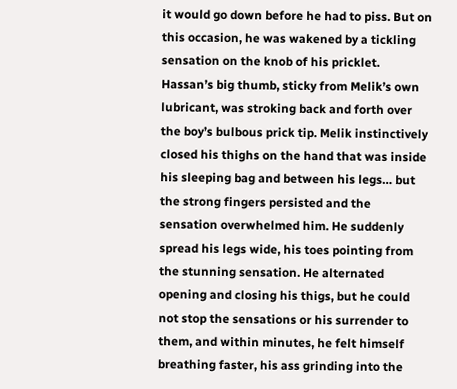it would go down before he had to piss. But on this occasion, he was wakened by a tickling sensation on the knob of his pricklet. Hassan’s big thumb, sticky from Melik’s own lubricant, was stroking back and forth over the boy’s bulbous prick tip. Melik instinctively closed his thighs on the hand that was inside his sleeping bag and between his legs… but the strong fingers persisted and the sensation overwhelmed him. He suddenly spread his legs wide, his toes pointing from the stunning sensation. He alternated opening and closing his thigs, but he could not stop the sensations or his surrender to them, and within minutes, he felt himself breathing faster, his ass grinding into the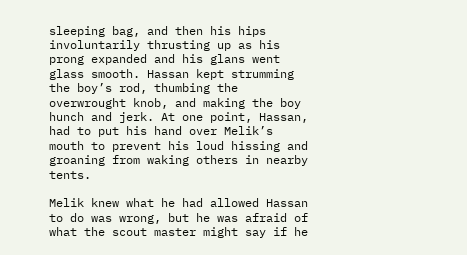sleeping bag, and then his hips involuntarily thrusting up as his prong expanded and his glans went glass smooth. Hassan kept strumming the boy’s rod, thumbing the overwrought knob, and making the boy hunch and jerk. At one point, Hassan, had to put his hand over Melik’s mouth to prevent his loud hissing and groaning from waking others in nearby tents.

Melik knew what he had allowed Hassan to do was wrong, but he was afraid of what the scout master might say if he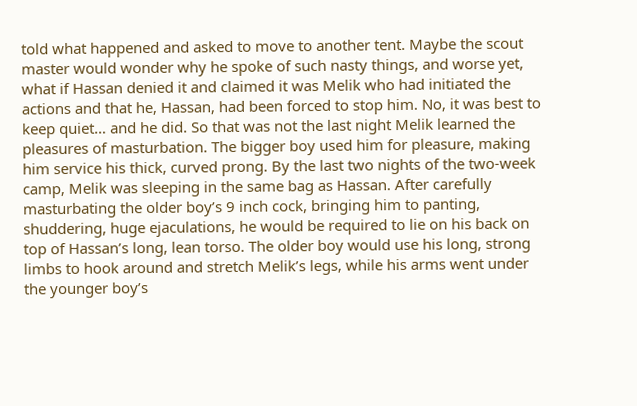told what happened and asked to move to another tent. Maybe the scout master would wonder why he spoke of such nasty things, and worse yet, what if Hassan denied it and claimed it was Melik who had initiated the actions and that he, Hassan, had been forced to stop him. No, it was best to keep quiet… and he did. So that was not the last night Melik learned the pleasures of masturbation. The bigger boy used him for pleasure, making him service his thick, curved prong. By the last two nights of the two-week camp, Melik was sleeping in the same bag as Hassan. After carefully masturbating the older boy’s 9 inch cock, bringing him to panting, shuddering, huge ejaculations, he would be required to lie on his back on top of Hassan’s long, lean torso. The older boy would use his long, strong limbs to hook around and stretch Melik’s legs, while his arms went under the younger boy’s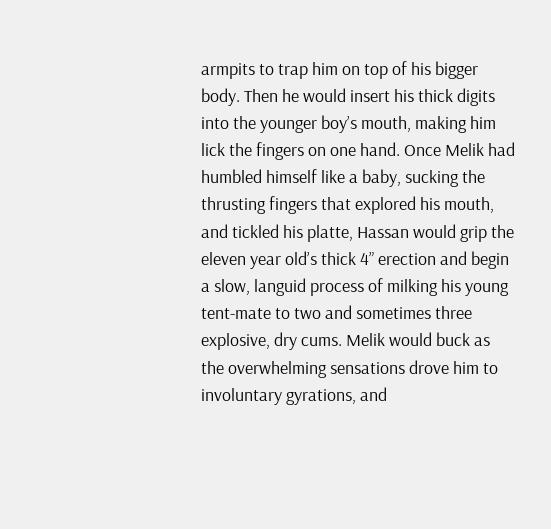armpits to trap him on top of his bigger body. Then he would insert his thick digits into the younger boy’s mouth, making him lick the fingers on one hand. Once Melik had humbled himself like a baby, sucking the thrusting fingers that explored his mouth, and tickled his platte, Hassan would grip the eleven year old’s thick 4” erection and begin a slow, languid process of milking his young tent-mate to two and sometimes three explosive, dry cums. Melik would buck as the overwhelming sensations drove him to involuntary gyrations, and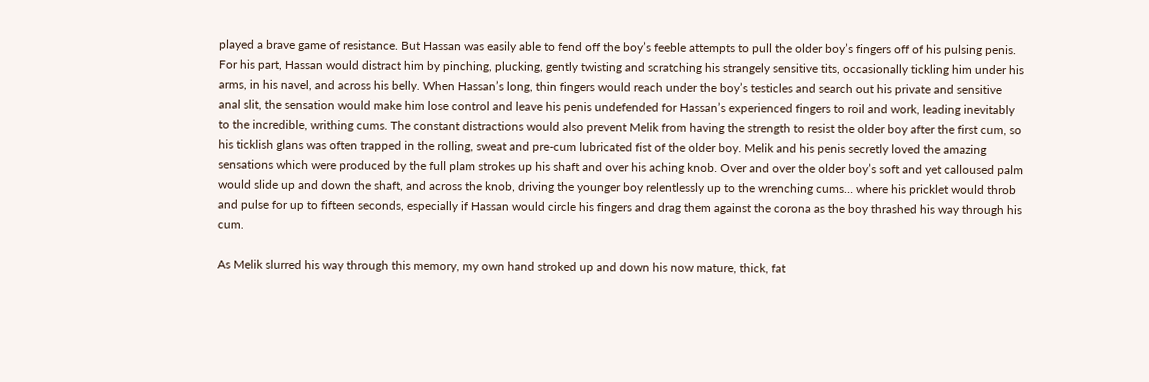played a brave game of resistance. But Hassan was easily able to fend off the boy’s feeble attempts to pull the older boy’s fingers off of his pulsing penis. For his part, Hassan would distract him by pinching, plucking, gently twisting and scratching his strangely sensitive tits, occasionally tickling him under his arms, in his navel, and across his belly. When Hassan’s long, thin fingers would reach under the boy’s testicles and search out his private and sensitive anal slit, the sensation would make him lose control and leave his penis undefended for Hassan’s experienced fingers to roil and work, leading inevitably to the incredible, writhing cums. The constant distractions would also prevent Melik from having the strength to resist the older boy after the first cum, so his ticklish glans was often trapped in the rolling, sweat and pre-cum lubricated fist of the older boy. Melik and his penis secretly loved the amazing sensations which were produced by the full plam strokes up his shaft and over his aching knob. Over and over the older boy’s soft and yet calloused palm would slide up and down the shaft, and across the knob, driving the younger boy relentlessly up to the wrenching cums… where his pricklet would throb and pulse for up to fifteen seconds, especially if Hassan would circle his fingers and drag them against the corona as the boy thrashed his way through his cum.

As Melik slurred his way through this memory, my own hand stroked up and down his now mature, thick, fat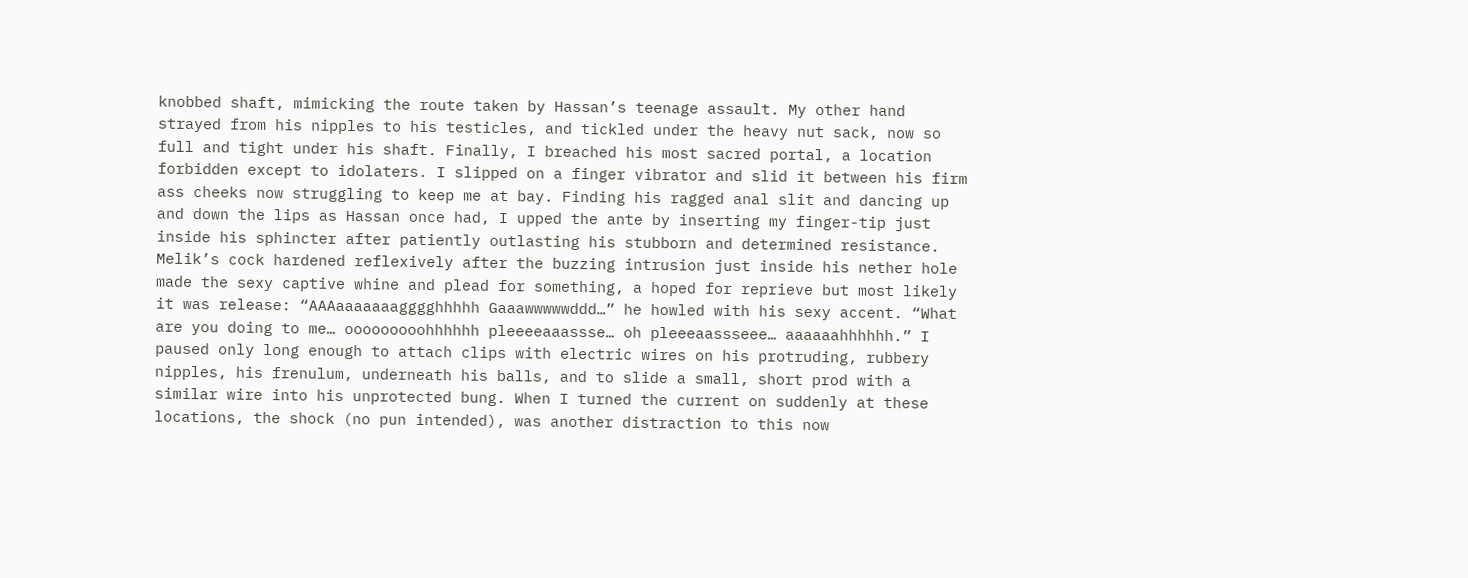knobbed shaft, mimicking the route taken by Hassan’s teenage assault. My other hand strayed from his nipples to his testicles, and tickled under the heavy nut sack, now so full and tight under his shaft. Finally, I breached his most sacred portal, a location forbidden except to idolaters. I slipped on a finger vibrator and slid it between his firm ass cheeks now struggling to keep me at bay. Finding his ragged anal slit and dancing up and down the lips as Hassan once had, I upped the ante by inserting my finger-tip just inside his sphincter after patiently outlasting his stubborn and determined resistance. Melik’s cock hardened reflexively after the buzzing intrusion just inside his nether hole made the sexy captive whine and plead for something, a hoped for reprieve but most likely it was release: “AAAaaaaaaagggghhhhh Gaaawwwwwddd…” he howled with his sexy accent. “What are you doing to me… ooooooooohhhhhh pleeeeaaassse… oh pleeeaassseee… aaaaaahhhhhh.” I paused only long enough to attach clips with electric wires on his protruding, rubbery nipples, his frenulum, underneath his balls, and to slide a small, short prod with a similar wire into his unprotected bung. When I turned the current on suddenly at these locations, the shock (no pun intended), was another distraction to this now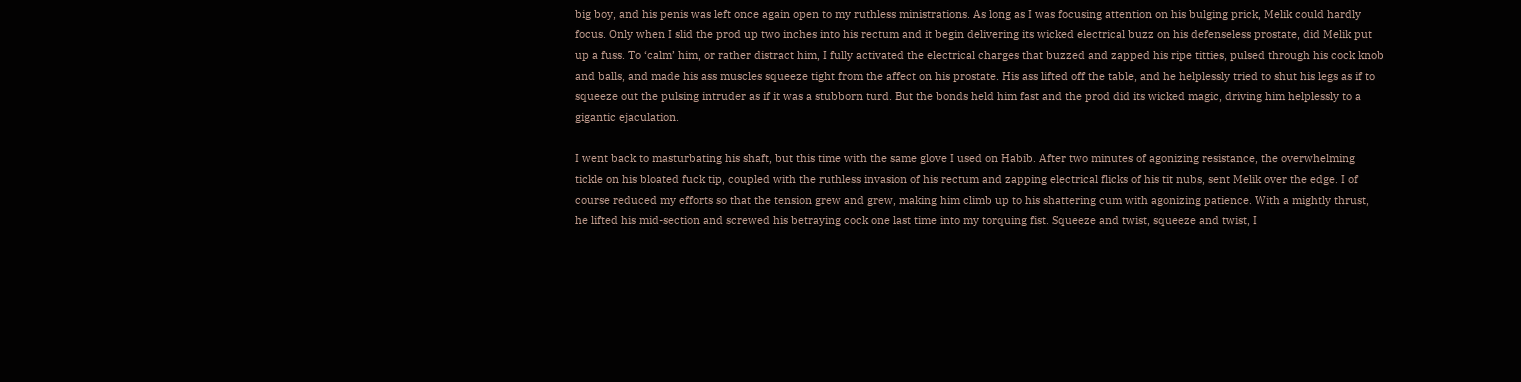big boy, and his penis was left once again open to my ruthless ministrations. As long as I was focusing attention on his bulging prick, Melik could hardly focus. Only when I slid the prod up two inches into his rectum and it begin delivering its wicked electrical buzz on his defenseless prostate, did Melik put up a fuss. To ‘calm’ him, or rather distract him, I fully activated the electrical charges that buzzed and zapped his ripe titties, pulsed through his cock knob and balls, and made his ass muscles squeeze tight from the affect on his prostate. His ass lifted off the table, and he helplessly tried to shut his legs as if to squeeze out the pulsing intruder as if it was a stubborn turd. But the bonds held him fast and the prod did its wicked magic, driving him helplessly to a gigantic ejaculation.

I went back to masturbating his shaft, but this time with the same glove I used on Habib. After two minutes of agonizing resistance, the overwhelming tickle on his bloated fuck tip, coupled with the ruthless invasion of his rectum and zapping electrical flicks of his tit nubs, sent Melik over the edge. I of course reduced my efforts so that the tension grew and grew, making him climb up to his shattering cum with agonizing patience. With a mightly thrust, he lifted his mid-section and screwed his betraying cock one last time into my torquing fist. Squeeze and twist, squeeze and twist, I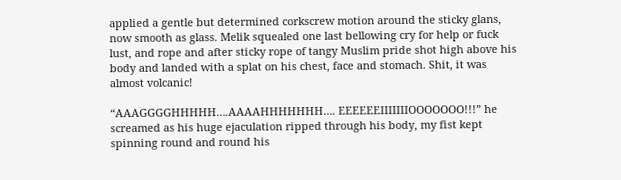applied a gentle but determined corkscrew motion around the sticky glans, now smooth as glass. Melik squealed one last bellowing cry for help or fuck lust, and rope and after sticky rope of tangy Muslim pride shot high above his body and landed with a splat on his chest, face and stomach. Shit, it was almost volcanic!

“AAAGGGGHHHHH….AAAAHHHHHHH…. EEEEEEIIIIIIIOOOOOOO!!!” he screamed as his huge ejaculation ripped through his body, my fist kept spinning round and round his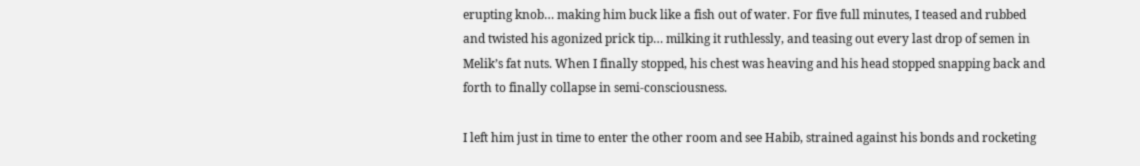erupting knob… making him buck like a fish out of water. For five full minutes, I teased and rubbed and twisted his agonized prick tip… milking it ruthlessly, and teasing out every last drop of semen in Melik’s fat nuts. When I finally stopped, his chest was heaving and his head stopped snapping back and forth to finally collapse in semi-consciousness.

I left him just in time to enter the other room and see Habib, strained against his bonds and rocketing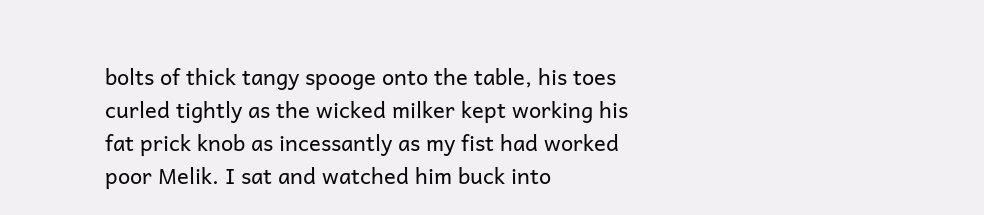bolts of thick tangy spooge onto the table, his toes curled tightly as the wicked milker kept working his fat prick knob as incessantly as my fist had worked poor Melik. I sat and watched him buck into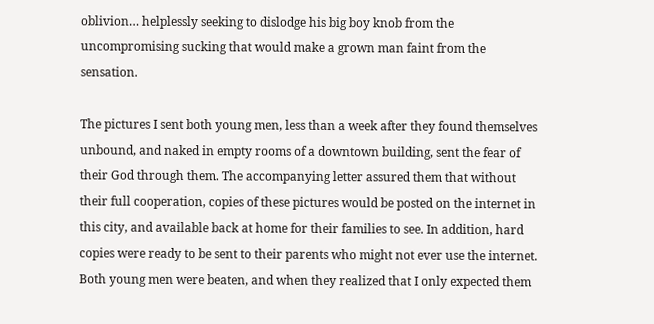oblivion… helplessly seeking to dislodge his big boy knob from the uncompromising sucking that would make a grown man faint from the sensation.

The pictures I sent both young men, less than a week after they found themselves unbound, and naked in empty rooms of a downtown building, sent the fear of their God through them. The accompanying letter assured them that without their full cooperation, copies of these pictures would be posted on the internet in this city, and available back at home for their families to see. In addition, hard copies were ready to be sent to their parents who might not ever use the internet. Both young men were beaten, and when they realized that I only expected them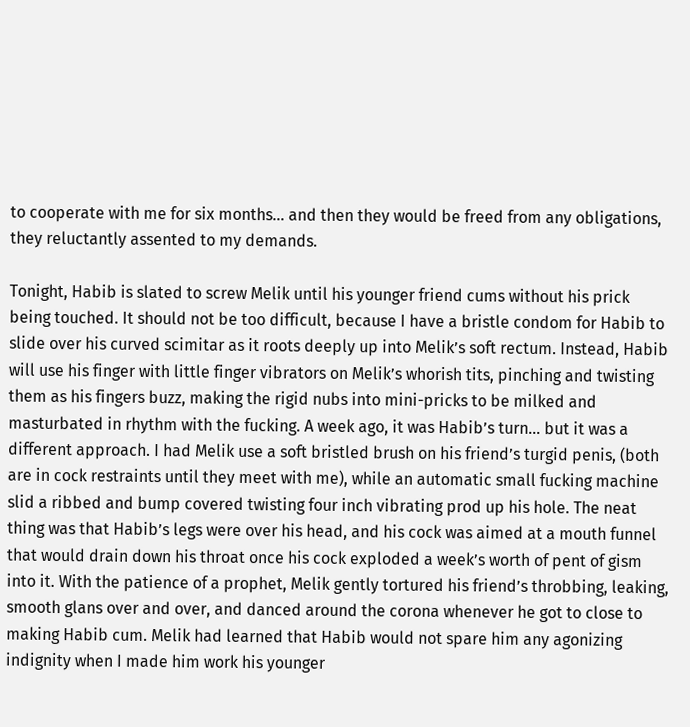to cooperate with me for six months… and then they would be freed from any obligations, they reluctantly assented to my demands.

Tonight, Habib is slated to screw Melik until his younger friend cums without his prick being touched. It should not be too difficult, because I have a bristle condom for Habib to slide over his curved scimitar as it roots deeply up into Melik’s soft rectum. Instead, Habib will use his finger with little finger vibrators on Melik’s whorish tits, pinching and twisting them as his fingers buzz, making the rigid nubs into mini-pricks to be milked and masturbated in rhythm with the fucking. A week ago, it was Habib’s turn… but it was a different approach. I had Melik use a soft bristled brush on his friend’s turgid penis, (both are in cock restraints until they meet with me), while an automatic small fucking machine slid a ribbed and bump covered twisting four inch vibrating prod up his hole. The neat thing was that Habib’s legs were over his head, and his cock was aimed at a mouth funnel that would drain down his throat once his cock exploded a week’s worth of pent of gism into it. With the patience of a prophet, Melik gently tortured his friend’s throbbing, leaking, smooth glans over and over, and danced around the corona whenever he got to close to making Habib cum. Melik had learned that Habib would not spare him any agonizing indignity when I made him work his younger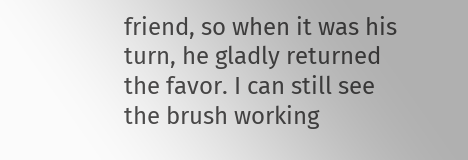friend, so when it was his turn, he gladly returned the favor. I can still see the brush working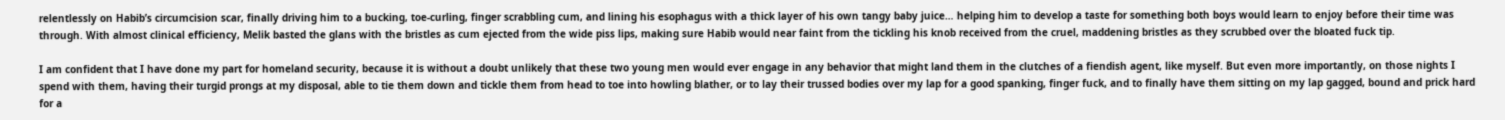relentlessly on Habib’s circumcision scar, finally driving him to a bucking, toe-curling, finger scrabbling cum, and lining his esophagus with a thick layer of his own tangy baby juice… helping him to develop a taste for something both boys would learn to enjoy before their time was through. With almost clinical efficiency, Melik basted the glans with the bristles as cum ejected from the wide piss lips, making sure Habib would near faint from the tickling his knob received from the cruel, maddening bristles as they scrubbed over the bloated fuck tip.

I am confident that I have done my part for homeland security, because it is without a doubt unlikely that these two young men would ever engage in any behavior that might land them in the clutches of a fiendish agent, like myself. But even more importantly, on those nights I spend with them, having their turgid prongs at my disposal, able to tie them down and tickle them from head to toe into howling blather, or to lay their trussed bodies over my lap for a good spanking, finger fuck, and to finally have them sitting on my lap gagged, bound and prick hard for a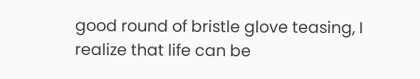good round of bristle glove teasing, I realize that life can be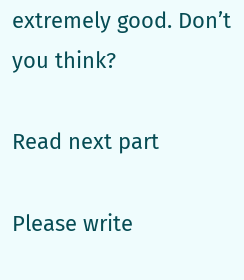extremely good. Don’t you think?

Read next part

Please write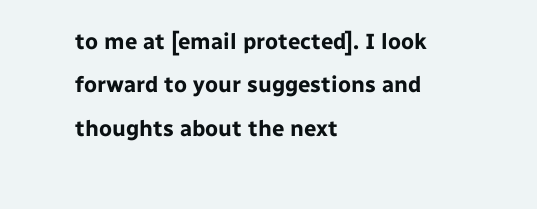to me at [email protected]. I look forward to your suggestions and thoughts about the next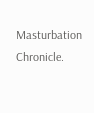Masturbation Chronicle.